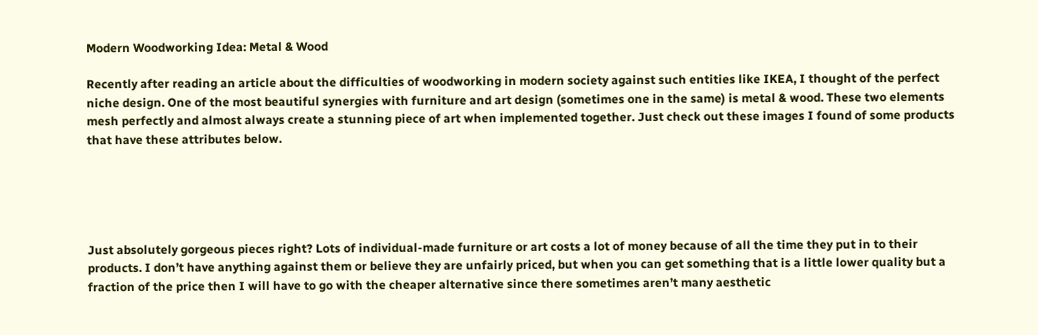Modern Woodworking Idea: Metal & Wood

Recently after reading an article about the difficulties of woodworking in modern society against such entities like IKEA, I thought of the perfect niche design. One of the most beautiful synergies with furniture and art design (sometimes one in the same) is metal & wood. These two elements mesh perfectly and almost always create a stunning piece of art when implemented together. Just check out these images I found of some products that have these attributes below.





Just absolutely gorgeous pieces right? Lots of individual-made furniture or art costs a lot of money because of all the time they put in to their products. I don’t have anything against them or believe they are unfairly priced, but when you can get something that is a little lower quality but a fraction of the price then I will have to go with the cheaper alternative since there sometimes aren’t many aesthetic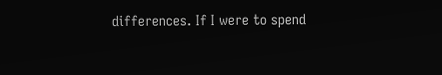differences. If I were to spend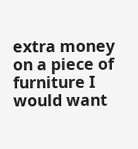extra money on a piece of furniture I would want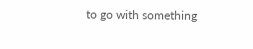to go with something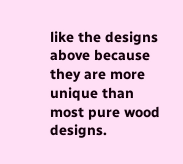like the designs above because they are more unique than most pure wood designs.